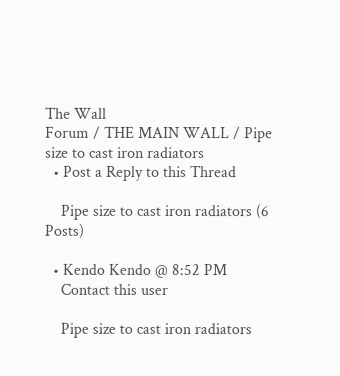The Wall
Forum / THE MAIN WALL / Pipe size to cast iron radiators
  • Post a Reply to this Thread

    Pipe size to cast iron radiators (6 Posts)

  • Kendo Kendo @ 8:52 PM
    Contact this user

    Pipe size to cast iron radiators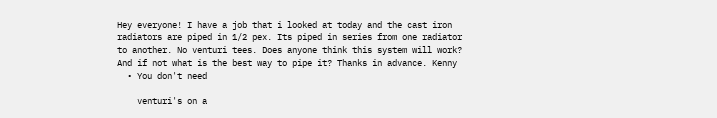Hey everyone! I have a job that i looked at today and the cast iron radiators are piped in 1/2 pex. Its piped in series from one radiator to another. No venturi tees. Does anyone think this system will work? And if not what is the best way to pipe it? Thanks in advance. Kenny
  • You don't need

    venturi's on a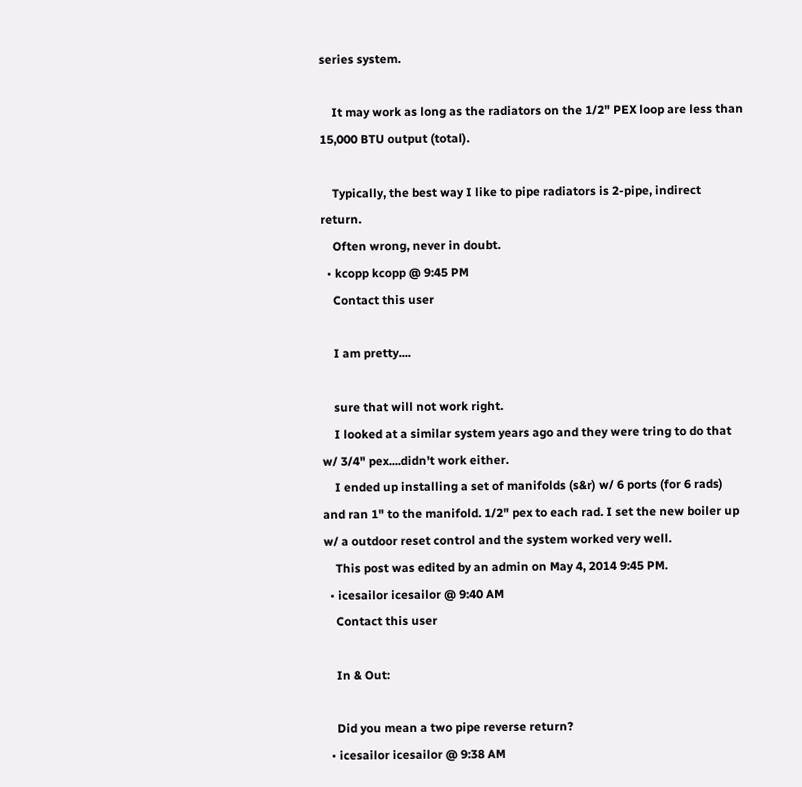series system.

    It may work as long as the radiators on the 1/2" PEX loop are less than 15,000 BTU output (total).

    Typically, the best way I like to pipe radiators is 2-pipe, indirect return.
    Often wrong, never in doubt.
  • kcopp kcopp @ 9:45 PM
    Contact this user

    I am pretty....

    sure that will not work right.
    I looked at a similar system years ago and they were tring to do that w/ 3/4" pex....didn't work either.
    I ended up installing a set of manifolds (s&r) w/ 6 ports (for 6 rads)  and ran 1" to the manifold. 1/2" pex to each rad. I set the new boiler up w/ a outdoor reset control and the system worked very well.
    This post was edited by an admin on May 4, 2014 9:45 PM.
  • icesailor icesailor @ 9:40 AM
    Contact this user

    In & Out:

    Did you mean a two pipe reverse return?
  • icesailor icesailor @ 9:38 AM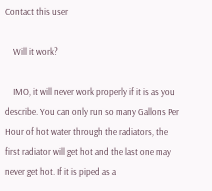Contact this user

    Will it work?

    IMO, it will never work properly if it is as you describe. You can only run so many Gallons Per Hour of hot water through the radiators, the first radiator will get hot and the last one may never get hot. If it is piped as a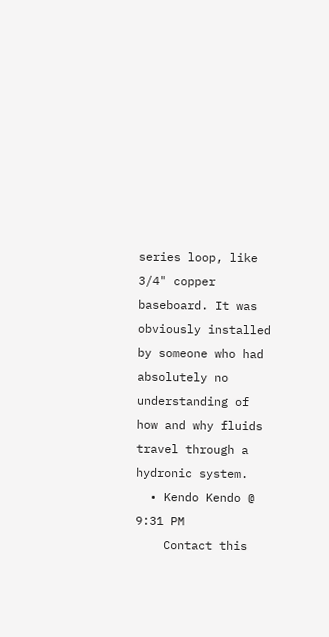series loop, like 3/4" copper baseboard. It was obviously installed by someone who had absolutely no understanding of how and why fluids travel through a hydronic system.
  • Kendo Kendo @ 9:31 PM
    Contact this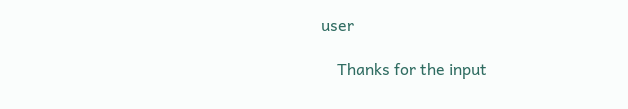user

    Thanks for the input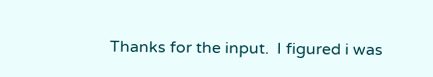Thanks for the input.  I figured i was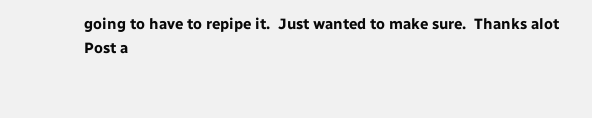going to have to repipe it.  Just wanted to make sure.  Thanks alot
Post a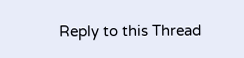Reply to this Thread